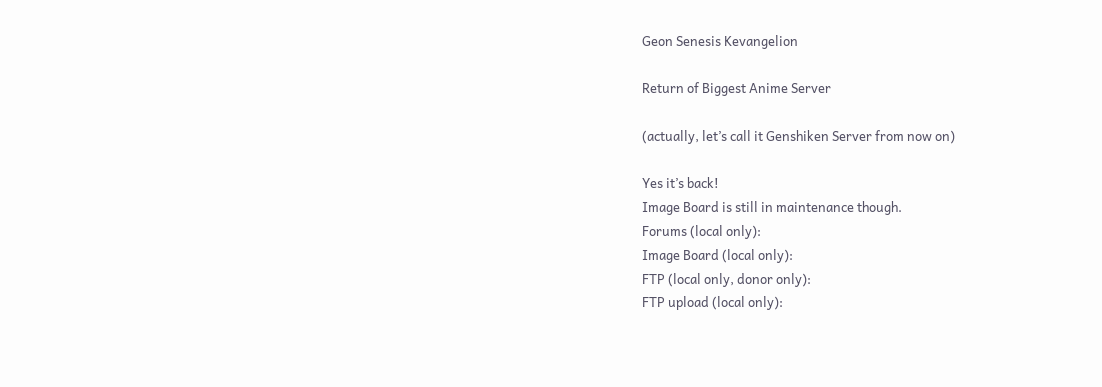Geon Senesis Kevangelion

Return of Biggest Anime Server

(actually, let’s call it Genshiken Server from now on)

Yes it’s back!
Image Board is still in maintenance though.
Forums (local only):
Image Board (local only):
FTP (local only, donor only):
FTP upload (local only):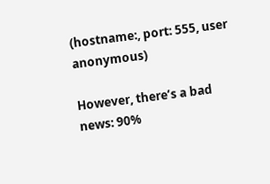(hostname:, port: 555, user anonymous)

However, there’s a bad news: 90%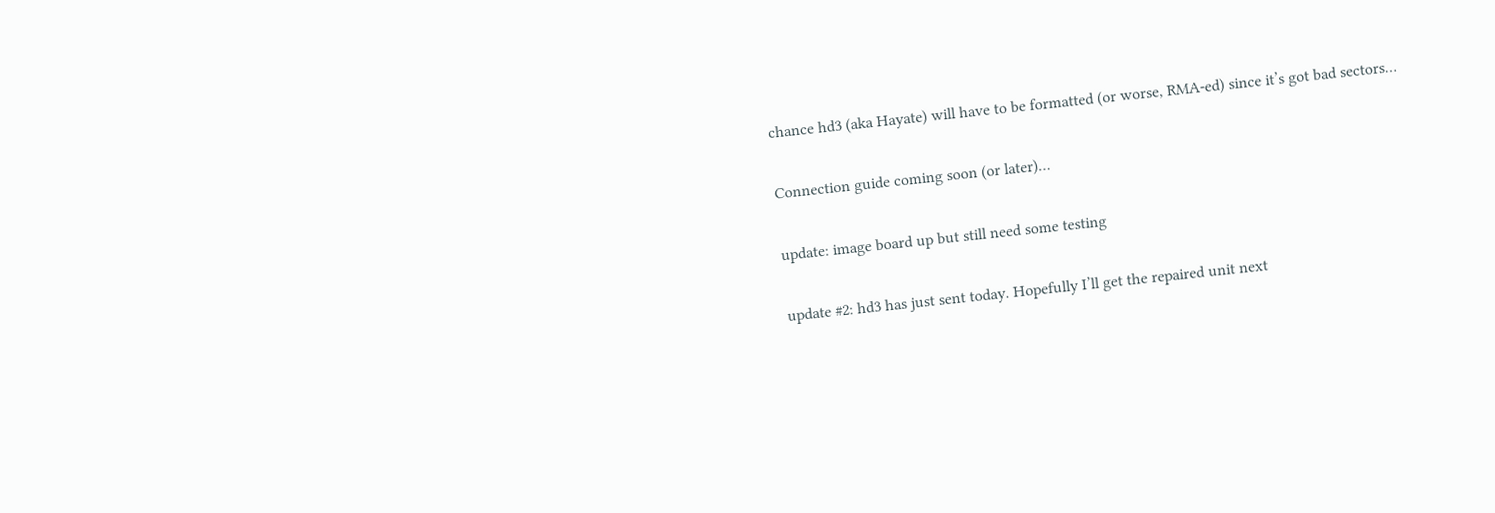chance hd3 (aka Hayate) will have to be formatted (or worse, RMA-ed) since it’s got bad sectors…

Connection guide coming soon (or later)…

update: image board up but still need some testing

update #2: hd3 has just sent today. Hopefully I’ll get the repaired unit next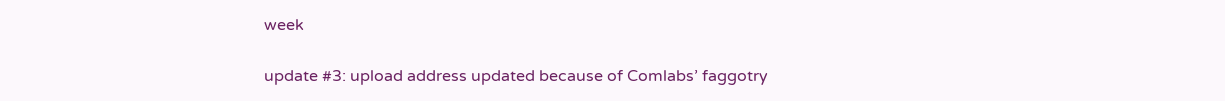week

update #3: upload address updated because of Comlabs’ faggotry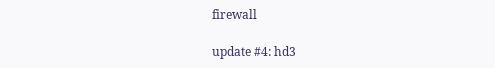firewall

update #4: hd3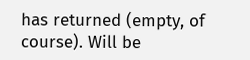has returned (empty, of course). Will be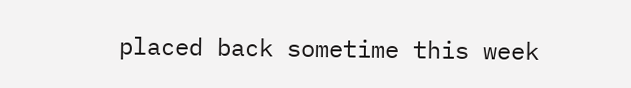placed back sometime this week